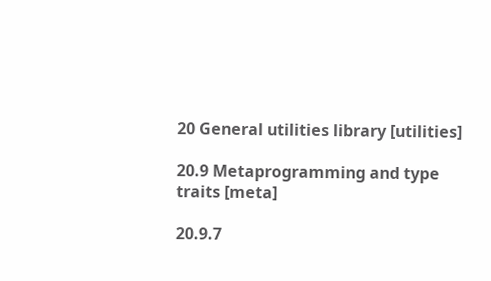20 General utilities library [utilities]

20.9 Metaprogramming and type traits [meta]

20.9.7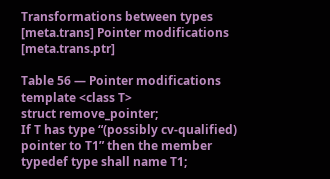Transformations between types [meta.trans] Pointer modifications [meta.trans.ptr]

Table 56 — Pointer modifications
template <class T>
struct remove_pointer;
If T has type “(possibly cv-qualified) pointer to T1” then the member typedef type shall name T1;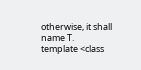otherwise, it shall name T.
template <class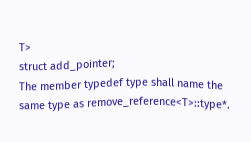T>
struct add_pointer;
The member typedef type shall name the same type as remove_reference<T>::type*.